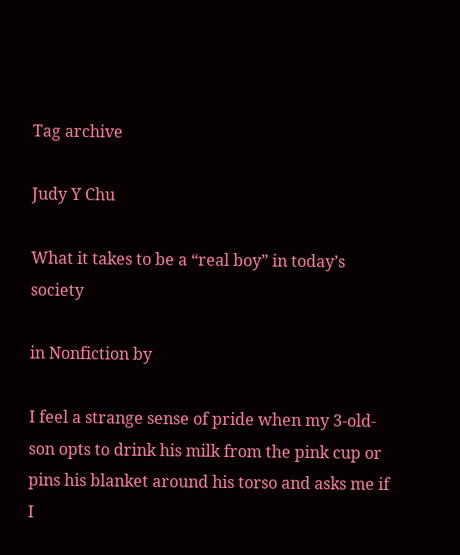Tag archive

Judy Y Chu

What it takes to be a “real boy” in today’s society

in Nonfiction by

I feel a strange sense of pride when my 3-old-son opts to drink his milk from the pink cup or pins his blanket around his torso and asks me if I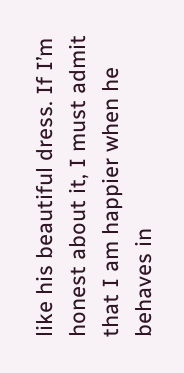like his beautiful dress. If I’m honest about it, I must admit that I am happier when he behaves in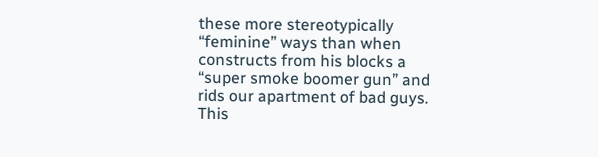these more stereotypically “feminine” ways than when constructs from his blocks a “super smoke boomer gun” and rids our apartment of bad guys. This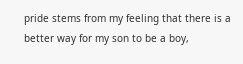pride stems from my feeling that there is a better way for my son to be a boy,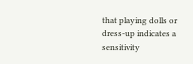that playing dolls or dress-up indicates a sensitivity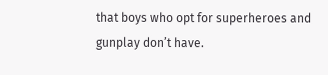that boys who opt for superheroes and gunplay don’t have.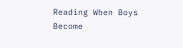Reading When Boys Become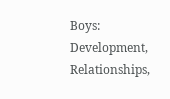Boys: Development, Relationships,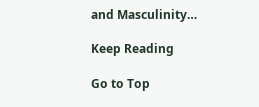and Masculinity…

Keep Reading

Go to Top